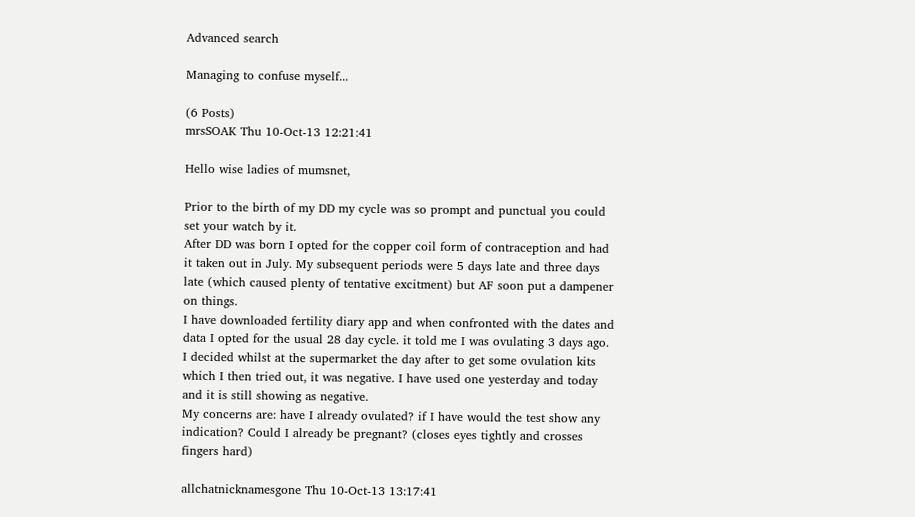Advanced search

Managing to confuse myself...

(6 Posts)
mrsSOAK Thu 10-Oct-13 12:21:41

Hello wise ladies of mumsnet,

Prior to the birth of my DD my cycle was so prompt and punctual you could set your watch by it.
After DD was born I opted for the copper coil form of contraception and had it taken out in July. My subsequent periods were 5 days late and three days late (which caused plenty of tentative excitment) but AF soon put a dampener on things.
I have downloaded fertility diary app and when confronted with the dates and data I opted for the usual 28 day cycle. it told me I was ovulating 3 days ago. I decided whilst at the supermarket the day after to get some ovulation kits which I then tried out, it was negative. I have used one yesterday and today and it is still showing as negative.
My concerns are: have I already ovulated? if I have would the test show any indication? Could I already be pregnant? (closes eyes tightly and crosses fingers hard)

allchatnicknamesgone Thu 10-Oct-13 13:17:41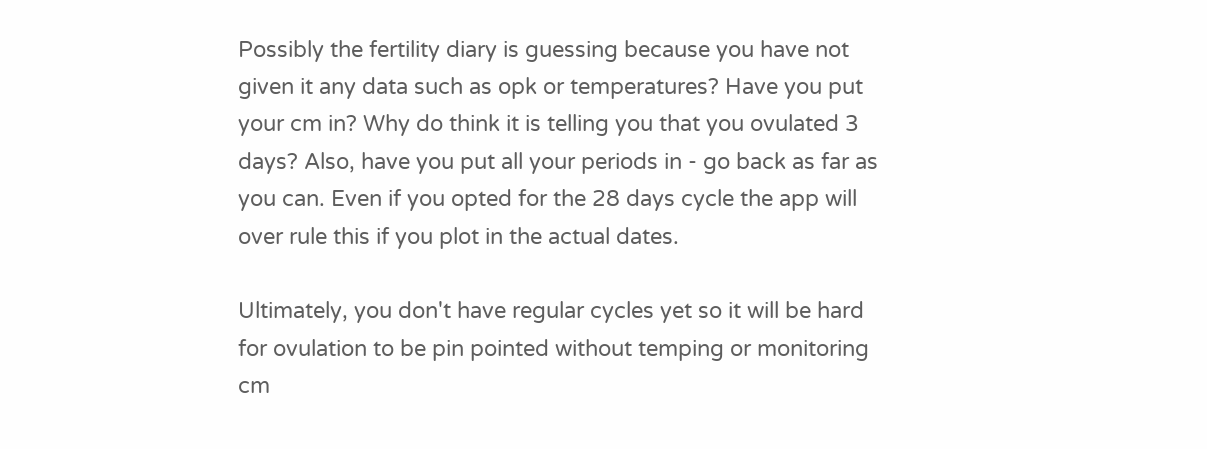Possibly the fertility diary is guessing because you have not given it any data such as opk or temperatures? Have you put your cm in? Why do think it is telling you that you ovulated 3 days? Also, have you put all your periods in - go back as far as you can. Even if you opted for the 28 days cycle the app will over rule this if you plot in the actual dates.

Ultimately, you don't have regular cycles yet so it will be hard for ovulation to be pin pointed without temping or monitoring cm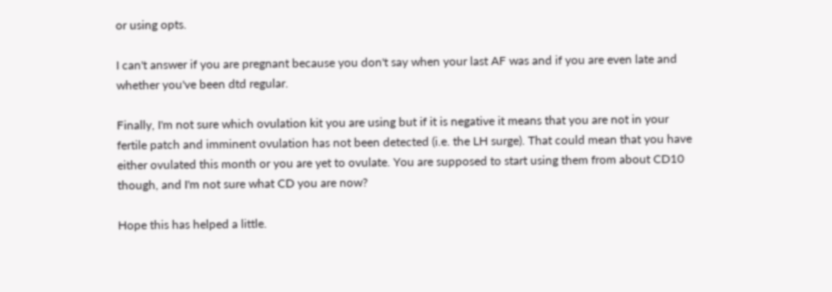or using opts.

I can't answer if you are pregnant because you don't say when your last AF was and if you are even late and whether you've been dtd regular.

Finally, I'm not sure which ovulation kit you are using but if it is negative it means that you are not in your fertile patch and imminent ovulation has not been detected (i.e. the LH surge). That could mean that you have either ovulated this month or you are yet to ovulate. You are supposed to start using them from about CD10 though, and I'm not sure what CD you are now?

Hope this has helped a little.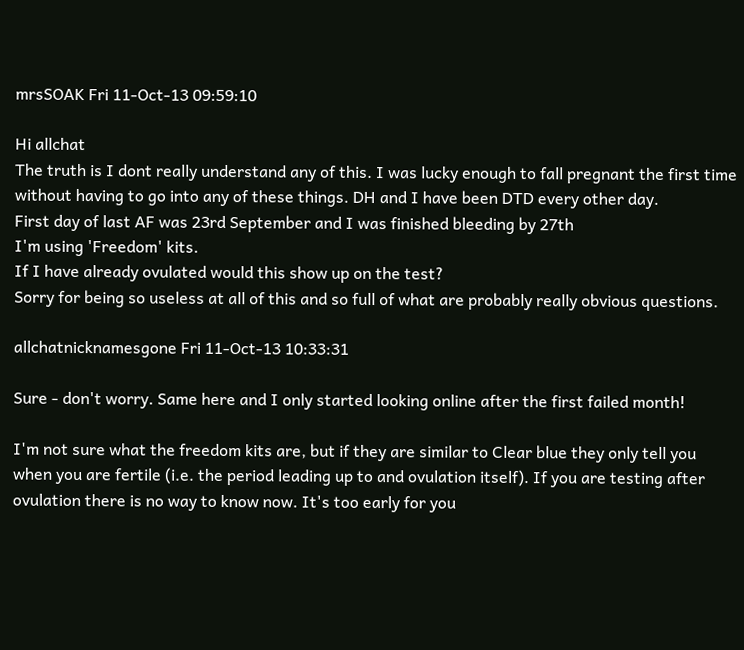mrsSOAK Fri 11-Oct-13 09:59:10

Hi allchat
The truth is I dont really understand any of this. I was lucky enough to fall pregnant the first time without having to go into any of these things. DH and I have been DTD every other day.
First day of last AF was 23rd September and I was finished bleeding by 27th
I'm using 'Freedom' kits.
If I have already ovulated would this show up on the test?
Sorry for being so useless at all of this and so full of what are probably really obvious questions.

allchatnicknamesgone Fri 11-Oct-13 10:33:31

Sure - don't worry. Same here and I only started looking online after the first failed month!

I'm not sure what the freedom kits are, but if they are similar to Clear blue they only tell you when you are fertile (i.e. the period leading up to and ovulation itself). If you are testing after ovulation there is no way to know now. It's too early for you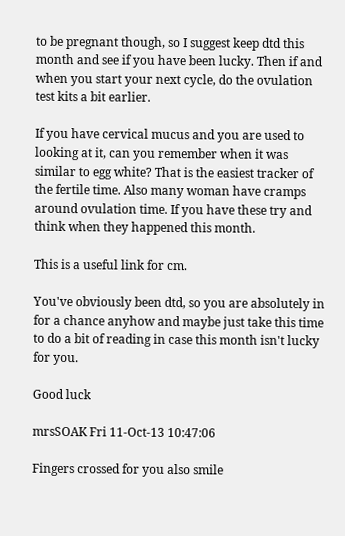to be pregnant though, so I suggest keep dtd this month and see if you have been lucky. Then if and when you start your next cycle, do the ovulation test kits a bit earlier.

If you have cervical mucus and you are used to looking at it, can you remember when it was similar to egg white? That is the easiest tracker of the fertile time. Also many woman have cramps around ovulation time. If you have these try and think when they happened this month.

This is a useful link for cm.

You've obviously been dtd, so you are absolutely in for a chance anyhow and maybe just take this time to do a bit of reading in case this month isn't lucky for you.

Good luck

mrsSOAK Fri 11-Oct-13 10:47:06

Fingers crossed for you also smile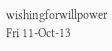wishingforwillpower Fri 11-Oct-13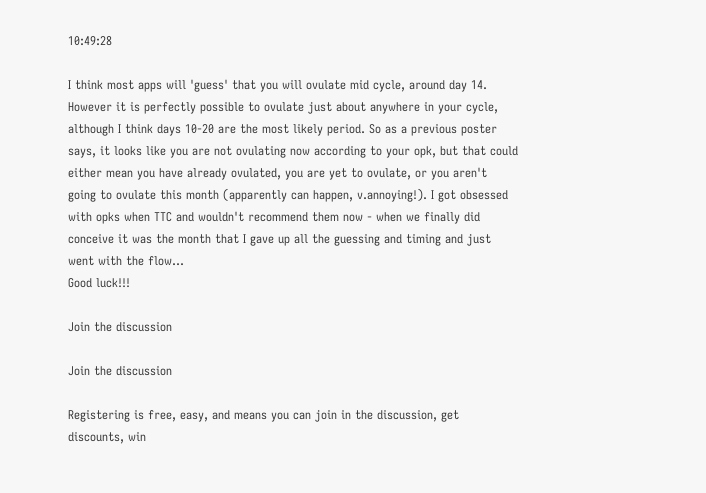10:49:28

I think most apps will 'guess' that you will ovulate mid cycle, around day 14. However it is perfectly possible to ovulate just about anywhere in your cycle, although I think days 10-20 are the most likely period. So as a previous poster says, it looks like you are not ovulating now according to your opk, but that could either mean you have already ovulated, you are yet to ovulate, or you aren't going to ovulate this month (apparently can happen, v.annoying!). I got obsessed with opks when TTC and wouldn't recommend them now - when we finally did conceive it was the month that I gave up all the guessing and timing and just went with the flow...
Good luck!!!

Join the discussion

Join the discussion

Registering is free, easy, and means you can join in the discussion, get discounts, win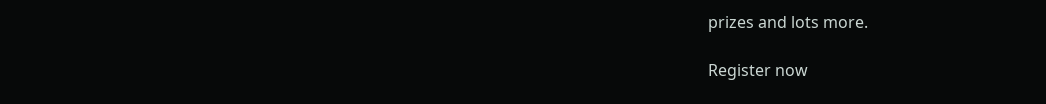prizes and lots more.

Register now